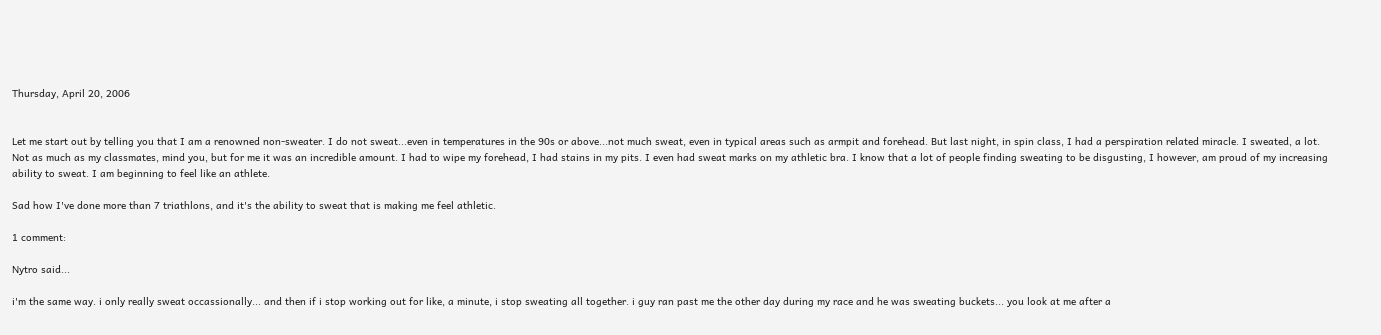Thursday, April 20, 2006


Let me start out by telling you that I am a renowned non-sweater. I do not sweat...even in temperatures in the 90s or above...not much sweat, even in typical areas such as armpit and forehead. But last night, in spin class, I had a perspiration related miracle. I sweated, a lot. Not as much as my classmates, mind you, but for me it was an incredible amount. I had to wipe my forehead, I had stains in my pits. I even had sweat marks on my athletic bra. I know that a lot of people finding sweating to be disgusting, I however, am proud of my increasing ability to sweat. I am beginning to feel like an athlete.

Sad how I've done more than 7 triathlons, and it's the ability to sweat that is making me feel athletic.

1 comment:

Nytro said...

i'm the same way. i only really sweat occassionally... and then if i stop working out for like, a minute, i stop sweating all together. i guy ran past me the other day during my race and he was sweating buckets... you look at me after a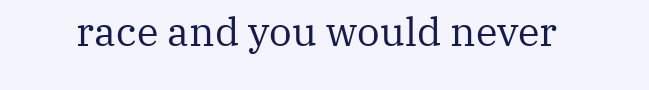race and you would never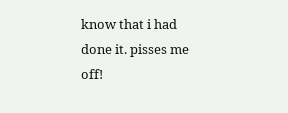know that i had done it. pisses me off!